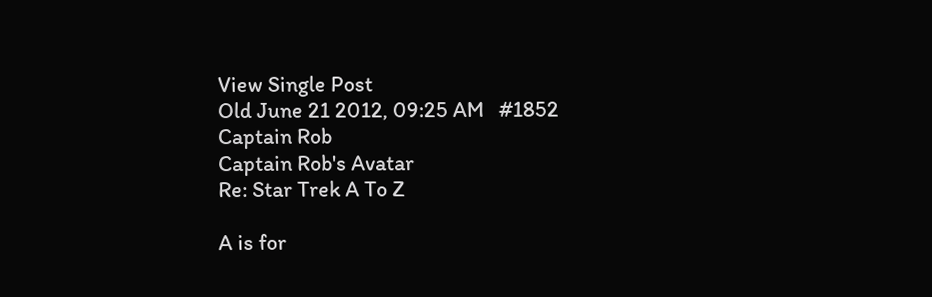View Single Post
Old June 21 2012, 09:25 AM   #1852
Captain Rob
Captain Rob's Avatar
Re: Star Trek A To Z

A is for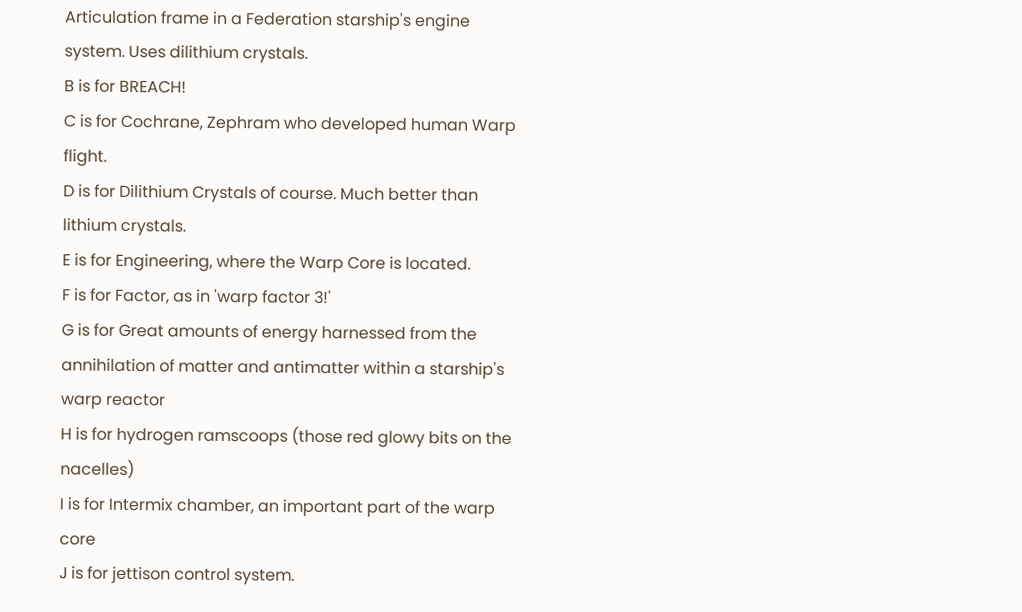Articulation frame in a Federation starship's engine system. Uses dilithium crystals.
B is for BREACH!
C is for Cochrane, Zephram who developed human Warp flight.
D is for Dilithium Crystals of course. Much better than lithium crystals.
E is for Engineering, where the Warp Core is located.
F is for Factor, as in 'warp factor 3!'
G is for Great amounts of energy harnessed from the annihilation of matter and antimatter within a starship's warp reactor
H is for hydrogen ramscoops (those red glowy bits on the nacelles)
I is for Intermix chamber, an important part of the warp core
J is for jettison control system.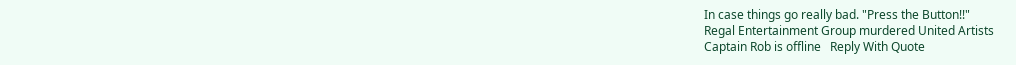In case things go really bad. "Press the Button!!"
Regal Entertainment Group murdered United Artists
Captain Rob is offline   Reply With Quote